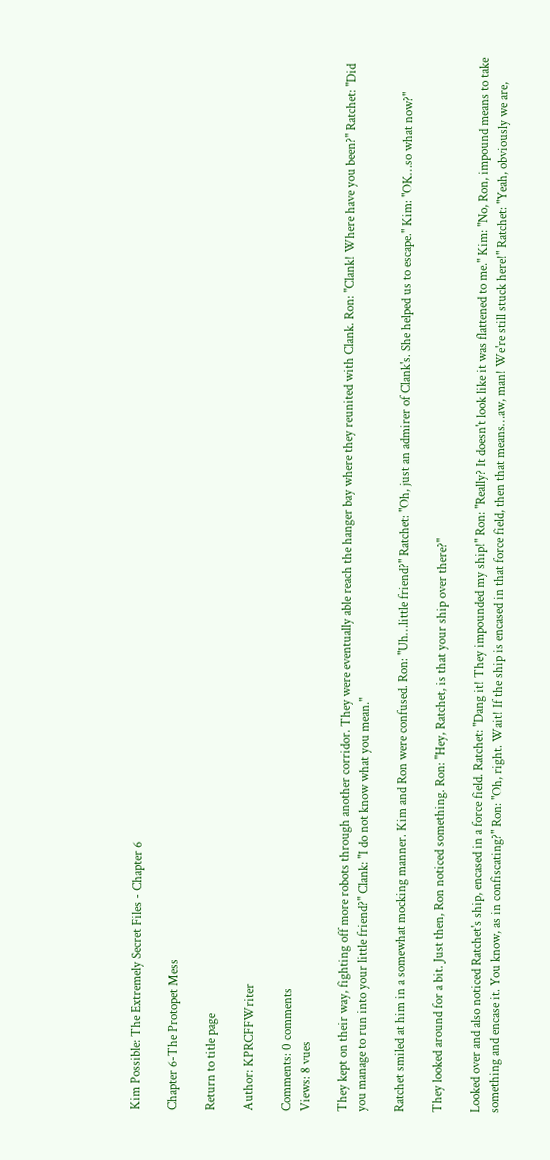Kim Possible: The Extremely Secret Files - Chapter 6

Chapter 6-The Protopet Mess

Return to title page

Author: KPRCFFWriter

Comments: 0 comments
Views: 8 vues

They kept on their way, fighting off more robots through another corridor. They were eventually able reach the hanger bay where they reunited with Clank. Ron: "Clank! Where have you been?" Ratchet: "Did you manage to run into your little friend?" Clank: "I do not know what you mean."

Ratchet smiled at him in a somewhat mocking manner. Kim and Ron were confused. Ron: "Uh…little friend?" Ratchet: "Oh, just an admirer of Clank's. She helped us to escape." Kim: "OK…so what now?"

They looked around for a bit. Just then, Ron noticed something. Ron: "Hey, Ratchet, is that your ship over there?"

Looked over and also noticed Ratchet's ship, encased in a force field. Ratchet: "Dang it! They impounded my ship!" Ron: "Really? It doesn't look like it was flattened to me." Kim: "No, Ron, impound means to take something and encase it. You know, as in confiscating?" Ron: "Oh, right. Wait! If the ship is encased in that force field, then that means…aw, man! We're still stuck here!" Ratchet: "Yeah, obviously we are,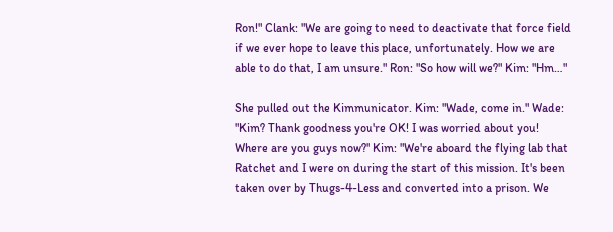Ron!" Clank: "We are going to need to deactivate that force field if we ever hope to leave this place, unfortunately. How we are able to do that, I am unsure." Ron: "So how will we?" Kim: "Hm…"

She pulled out the Kimmunicator. Kim: "Wade, come in." Wade: "Kim? Thank goodness you're OK! I was worried about you! Where are you guys now?" Kim: "We're aboard the flying lab that Ratchet and I were on during the start of this mission. It's been taken over by Thugs-4-Less and converted into a prison. We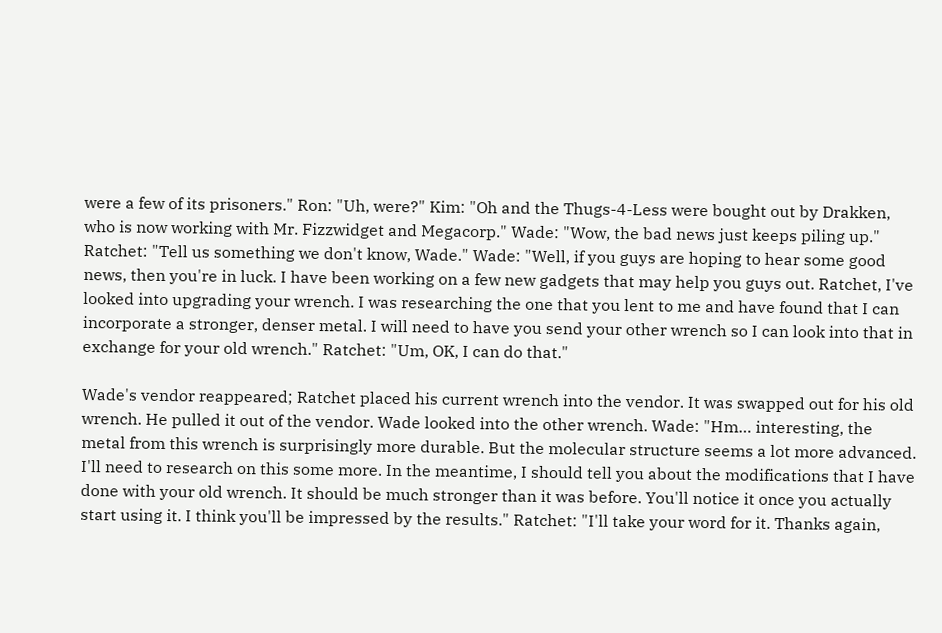were a few of its prisoners." Ron: "Uh, were?" Kim: "Oh and the Thugs-4-Less were bought out by Drakken, who is now working with Mr. Fizzwidget and Megacorp." Wade: "Wow, the bad news just keeps piling up." Ratchet: "Tell us something we don't know, Wade." Wade: "Well, if you guys are hoping to hear some good news, then you're in luck. I have been working on a few new gadgets that may help you guys out. Ratchet, I've looked into upgrading your wrench. I was researching the one that you lent to me and have found that I can incorporate a stronger, denser metal. I will need to have you send your other wrench so I can look into that in exchange for your old wrench." Ratchet: "Um, OK, I can do that."

Wade's vendor reappeared; Ratchet placed his current wrench into the vendor. It was swapped out for his old wrench. He pulled it out of the vendor. Wade looked into the other wrench. Wade: "Hm… interesting, the metal from this wrench is surprisingly more durable. But the molecular structure seems a lot more advanced. I'll need to research on this some more. In the meantime, I should tell you about the modifications that I have done with your old wrench. It should be much stronger than it was before. You'll notice it once you actually start using it. I think you'll be impressed by the results." Ratchet: "I'll take your word for it. Thanks again,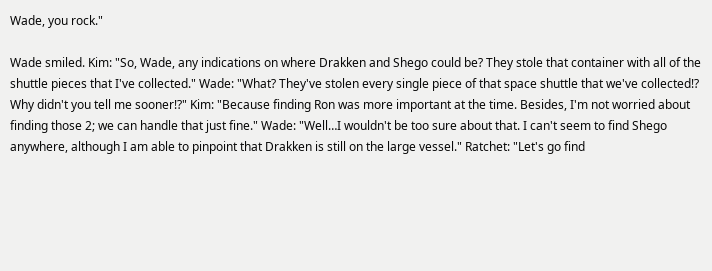Wade, you rock."

Wade smiled. Kim: "So, Wade, any indications on where Drakken and Shego could be? They stole that container with all of the shuttle pieces that I've collected." Wade: "What? They've stolen every single piece of that space shuttle that we've collected!? Why didn't you tell me sooner!?" Kim: "Because finding Ron was more important at the time. Besides, I'm not worried about finding those 2; we can handle that just fine." Wade: "Well…I wouldn't be too sure about that. I can't seem to find Shego anywhere, although I am able to pinpoint that Drakken is still on the large vessel." Ratchet: "Let's go find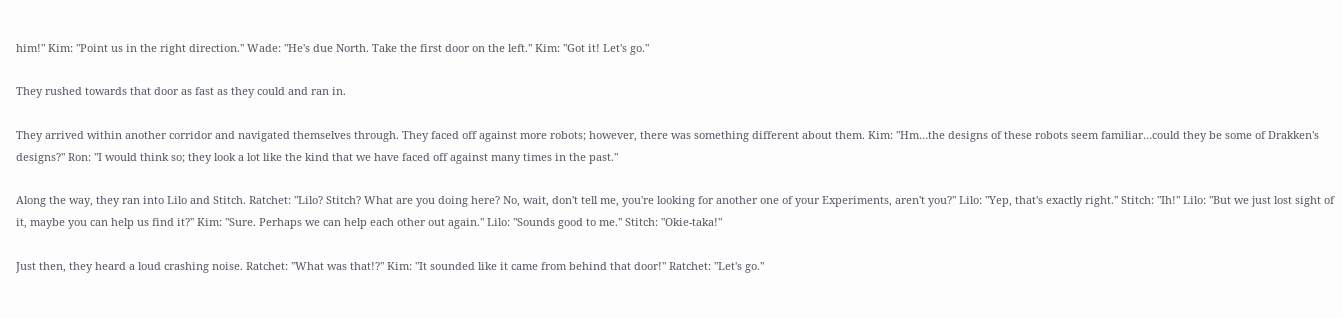him!" Kim: "Point us in the right direction." Wade: "He's due North. Take the first door on the left." Kim: "Got it! Let's go."

They rushed towards that door as fast as they could and ran in.

They arrived within another corridor and navigated themselves through. They faced off against more robots; however, there was something different about them. Kim: "Hm…the designs of these robots seem familiar…could they be some of Drakken's designs?" Ron: "I would think so; they look a lot like the kind that we have faced off against many times in the past."

Along the way, they ran into Lilo and Stitch. Ratchet: "Lilo? Stitch? What are you doing here? No, wait, don't tell me, you're looking for another one of your Experiments, aren't you?" Lilo: "Yep, that's exactly right." Stitch: "Ih!" Lilo: "But we just lost sight of it, maybe you can help us find it?" Kim: "Sure. Perhaps we can help each other out again." Lilo: "Sounds good to me." Stitch: "Okie-taka!"

Just then, they heard a loud crashing noise. Ratchet: "What was that!?" Kim: "It sounded like it came from behind that door!" Ratchet: "Let's go."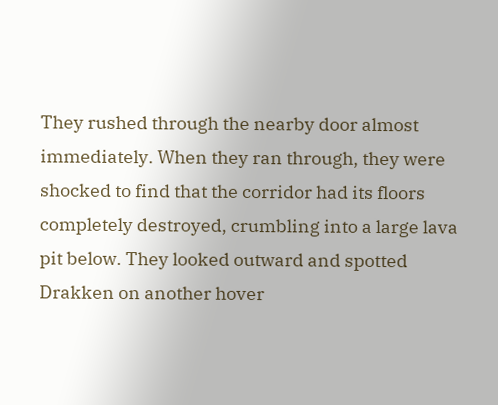They rushed through the nearby door almost immediately. When they ran through, they were shocked to find that the corridor had its floors completely destroyed, crumbling into a large lava pit below. They looked outward and spotted Drakken on another hover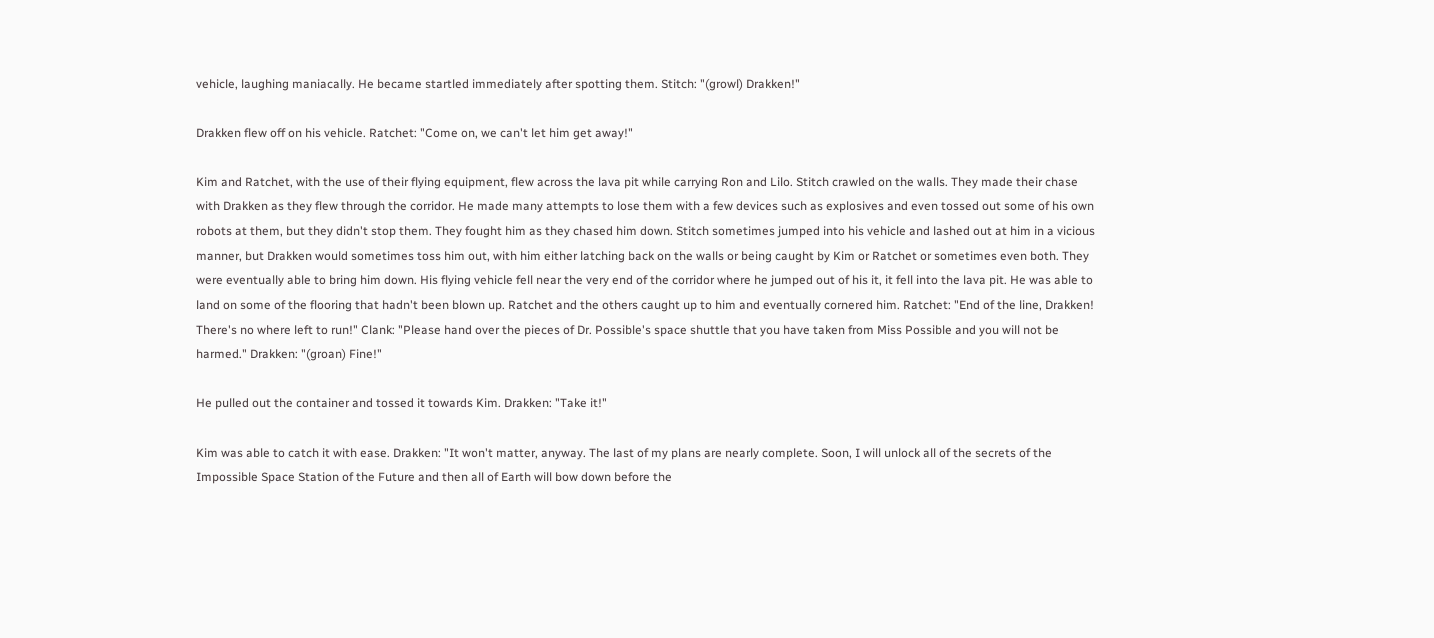vehicle, laughing maniacally. He became startled immediately after spotting them. Stitch: "(growl) Drakken!"

Drakken flew off on his vehicle. Ratchet: "Come on, we can't let him get away!"

Kim and Ratchet, with the use of their flying equipment, flew across the lava pit while carrying Ron and Lilo. Stitch crawled on the walls. They made their chase with Drakken as they flew through the corridor. He made many attempts to lose them with a few devices such as explosives and even tossed out some of his own robots at them, but they didn't stop them. They fought him as they chased him down. Stitch sometimes jumped into his vehicle and lashed out at him in a vicious manner, but Drakken would sometimes toss him out, with him either latching back on the walls or being caught by Kim or Ratchet or sometimes even both. They were eventually able to bring him down. His flying vehicle fell near the very end of the corridor where he jumped out of his it, it fell into the lava pit. He was able to land on some of the flooring that hadn't been blown up. Ratchet and the others caught up to him and eventually cornered him. Ratchet: "End of the line, Drakken! There's no where left to run!" Clank: "Please hand over the pieces of Dr. Possible's space shuttle that you have taken from Miss Possible and you will not be harmed." Drakken: "(groan) Fine!"

He pulled out the container and tossed it towards Kim. Drakken: "Take it!"

Kim was able to catch it with ease. Drakken: "It won't matter, anyway. The last of my plans are nearly complete. Soon, I will unlock all of the secrets of the Impossible Space Station of the Future and then all of Earth will bow down before the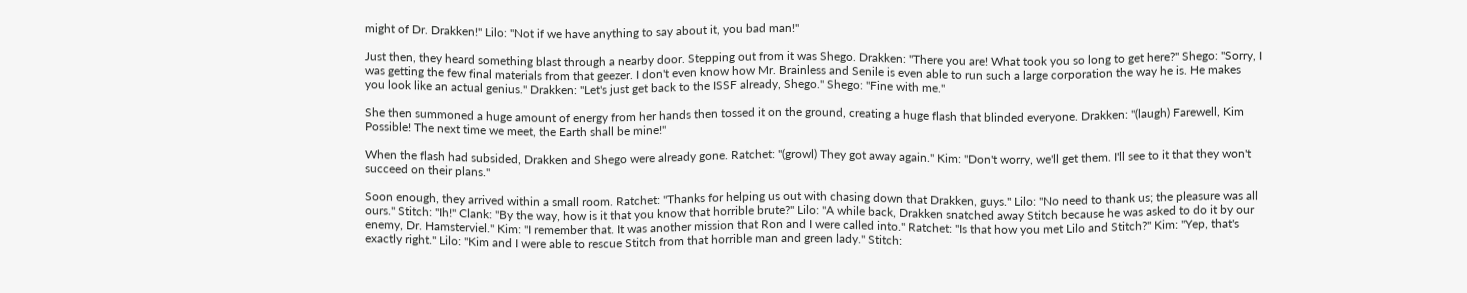might of Dr. Drakken!" Lilo: "Not if we have anything to say about it, you bad man!"

Just then, they heard something blast through a nearby door. Stepping out from it was Shego. Drakken: "There you are! What took you so long to get here?" Shego: "Sorry, I was getting the few final materials from that geezer. I don't even know how Mr. Brainless and Senile is even able to run such a large corporation the way he is. He makes you look like an actual genius." Drakken: "Let's just get back to the ISSF already, Shego." Shego: "Fine with me."

She then summoned a huge amount of energy from her hands then tossed it on the ground, creating a huge flash that blinded everyone. Drakken: "(laugh) Farewell, Kim Possible! The next time we meet, the Earth shall be mine!"

When the flash had subsided, Drakken and Shego were already gone. Ratchet: "(growl) They got away again." Kim: "Don't worry, we'll get them. I'll see to it that they won't succeed on their plans."

Soon enough, they arrived within a small room. Ratchet: "Thanks for helping us out with chasing down that Drakken, guys." Lilo: "No need to thank us; the pleasure was all ours." Stitch: "Ih!" Clank: "By the way, how is it that you know that horrible brute?" Lilo: "A while back, Drakken snatched away Stitch because he was asked to do it by our enemy, Dr. Hamsterviel." Kim: "I remember that. It was another mission that Ron and I were called into." Ratchet: "Is that how you met Lilo and Stitch?" Kim: "Yep, that's exactly right." Lilo: "Kim and I were able to rescue Stitch from that horrible man and green lady." Stitch: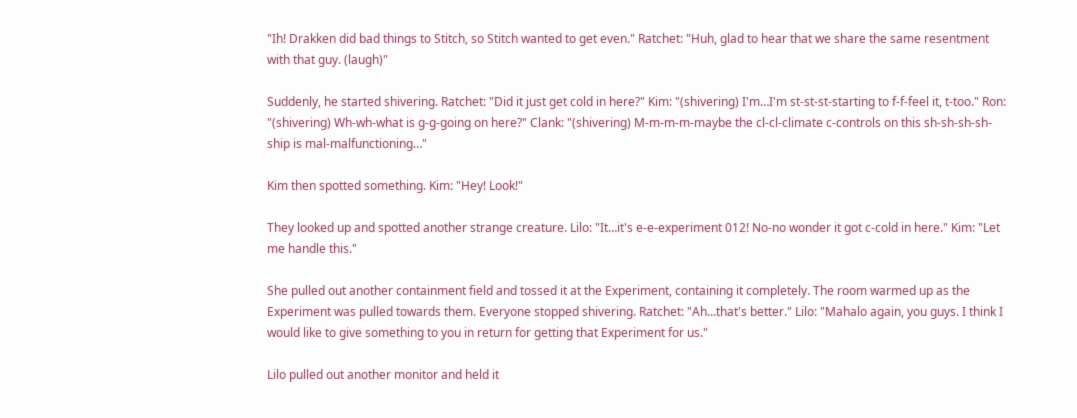"Ih! Drakken did bad things to Stitch, so Stitch wanted to get even." Ratchet: "Huh, glad to hear that we share the same resentment with that guy. (laugh)"

Suddenly, he started shivering. Ratchet: "Did it just get cold in here?" Kim: "(shivering) I'm…I'm st-st-st-starting to f-f-feel it, t-too." Ron: "(shivering) Wh-wh-what is g-g-going on here?" Clank: "(shivering) M-m-m-m-maybe the cl-cl-climate c-controls on this sh-sh-sh-sh-ship is mal-malfunctioning…"

Kim then spotted something. Kim: "Hey! Look!"

They looked up and spotted another strange creature. Lilo: "It…it's e-e-experiment 012! No-no wonder it got c-cold in here." Kim: "Let me handle this."

She pulled out another containment field and tossed it at the Experiment, containing it completely. The room warmed up as the Experiment was pulled towards them. Everyone stopped shivering. Ratchet: "Ah…that's better." Lilo: "Mahalo again, you guys. I think I would like to give something to you in return for getting that Experiment for us."

Lilo pulled out another monitor and held it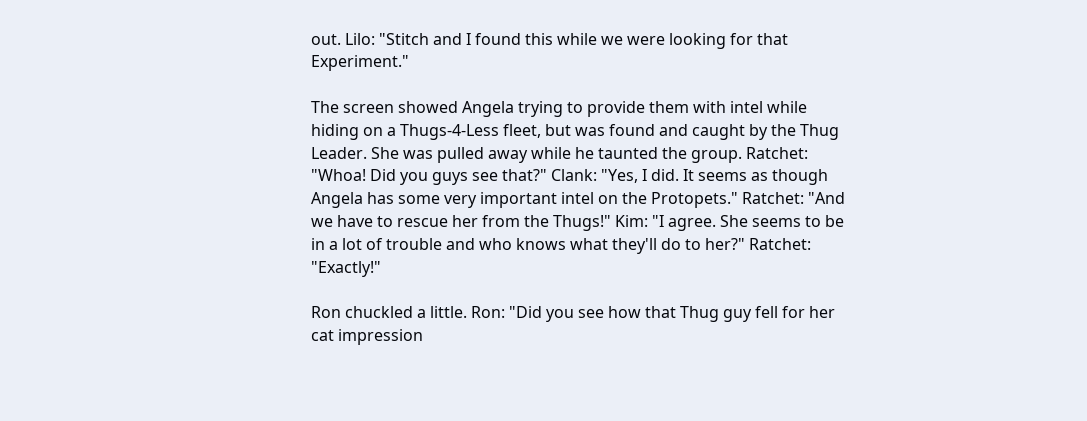out. Lilo: "Stitch and I found this while we were looking for that Experiment."

The screen showed Angela trying to provide them with intel while hiding on a Thugs-4-Less fleet, but was found and caught by the Thug Leader. She was pulled away while he taunted the group. Ratchet: "Whoa! Did you guys see that?" Clank: "Yes, I did. It seems as though Angela has some very important intel on the Protopets." Ratchet: "And we have to rescue her from the Thugs!" Kim: "I agree. She seems to be in a lot of trouble and who knows what they'll do to her?" Ratchet: "Exactly!"

Ron chuckled a little. Ron: "Did you see how that Thug guy fell for her cat impression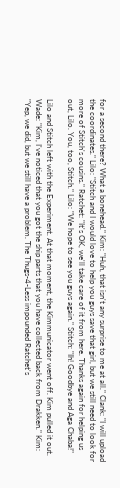for a second there? What a bonehead." Kim: "Huh, that isn't any surprise to me at all." Clank: "I will upload the coordinates." Lilo: "Stitch and I would love to help you guys save that girl, but we still need to look for more of Stitch's cousins." Ratchet: "It's OK, we'll take care of it from here. Thanks again for helping us out, Lilo. You, too, Stitch." Lilo: "We hope to see you guys again." Stitch: "Ih! Goodbye and Aga Chaba!"

Lilo and Stitch left with the Experiment. At that moment, the Kimmunicator went off. Kim pulled it out. Wade: "Kim, I've noticed that you got the ship parts that you have collected back from Drakken." Kim: "Yep, we did, but we still have a problem. The Thugs-4-Less impounded Ratchet's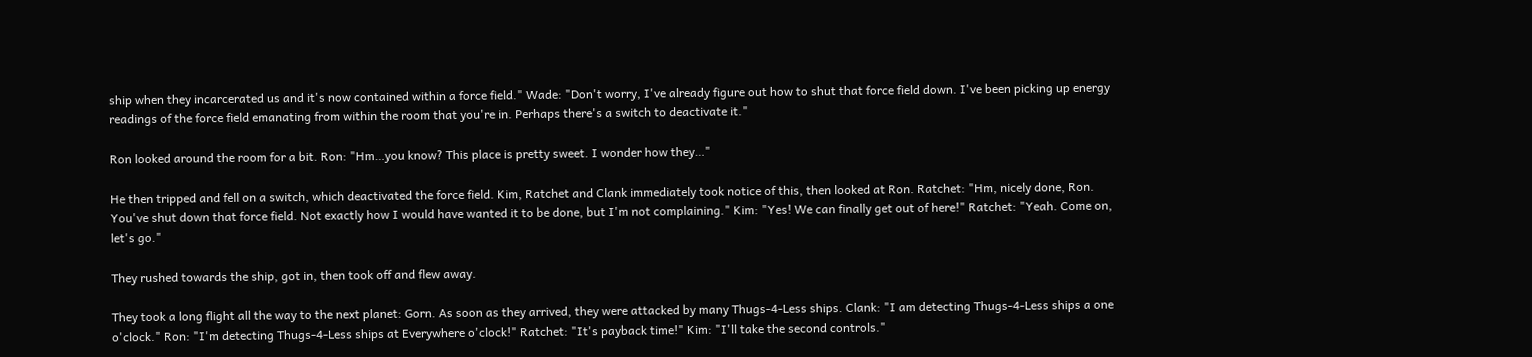ship when they incarcerated us and it's now contained within a force field." Wade: "Don't worry, I've already figure out how to shut that force field down. I've been picking up energy readings of the force field emanating from within the room that you're in. Perhaps there's a switch to deactivate it."

Ron looked around the room for a bit. Ron: "Hm…you know? This place is pretty sweet. I wonder how they…"

He then tripped and fell on a switch, which deactivated the force field. Kim, Ratchet and Clank immediately took notice of this, then looked at Ron. Ratchet: "Hm, nicely done, Ron. You've shut down that force field. Not exactly how I would have wanted it to be done, but I'm not complaining." Kim: "Yes! We can finally get out of here!" Ratchet: "Yeah. Come on, let's go."

They rushed towards the ship, got in, then took off and flew away.

They took a long flight all the way to the next planet: Gorn. As soon as they arrived, they were attacked by many Thugs-4-Less ships. Clank: "I am detecting Thugs-4-Less ships a one o'clock." Ron: "I'm detecting Thugs-4-Less ships at Everywhere o'clock!" Ratchet: "It's payback time!" Kim: "I'll take the second controls."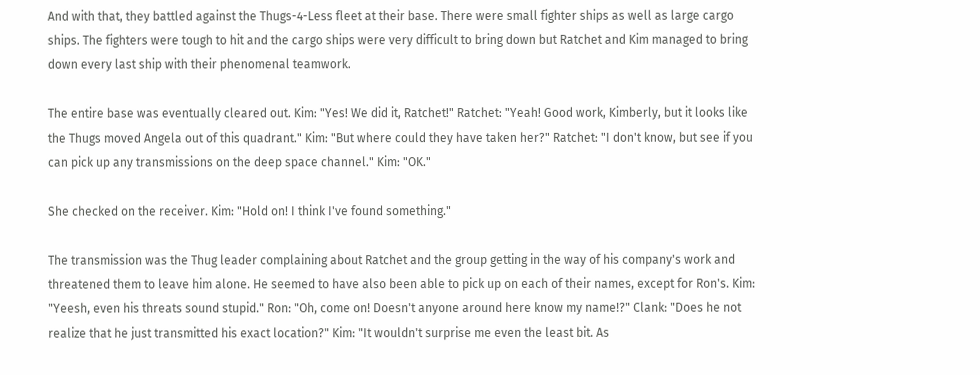And with that, they battled against the Thugs-4-Less fleet at their base. There were small fighter ships as well as large cargo ships. The fighters were tough to hit and the cargo ships were very difficult to bring down but Ratchet and Kim managed to bring down every last ship with their phenomenal teamwork.

The entire base was eventually cleared out. Kim: "Yes! We did it, Ratchet!" Ratchet: "Yeah! Good work, Kimberly, but it looks like the Thugs moved Angela out of this quadrant." Kim: "But where could they have taken her?" Ratchet: "I don't know, but see if you can pick up any transmissions on the deep space channel." Kim: "OK."

She checked on the receiver. Kim: "Hold on! I think I've found something."

The transmission was the Thug leader complaining about Ratchet and the group getting in the way of his company's work and threatened them to leave him alone. He seemed to have also been able to pick up on each of their names, except for Ron's. Kim: "Yeesh, even his threats sound stupid." Ron: "Oh, come on! Doesn't anyone around here know my name!?" Clank: "Does he not realize that he just transmitted his exact location?" Kim: "It wouldn't surprise me even the least bit. As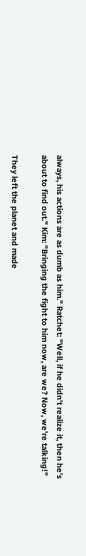always, his actions are as dumb as him." Ratchet: "Well, if he didn't realize it, then he's about to find out." Kim: "Bringing the fight to him now, are we? Now, we're talking!"

They left the planet and made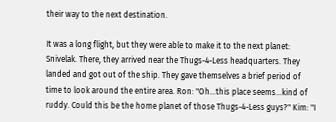their way to the next destination.

It was a long flight, but they were able to make it to the next planet: Snivelak. There, they arrived near the Thugs-4-Less headquarters. They landed and got out of the ship. They gave themselves a brief period of time to look around the entire area. Ron: "Oh…this place seems…kind of ruddy. Could this be the home planet of those Thugs-4-Less guys?" Kim: "I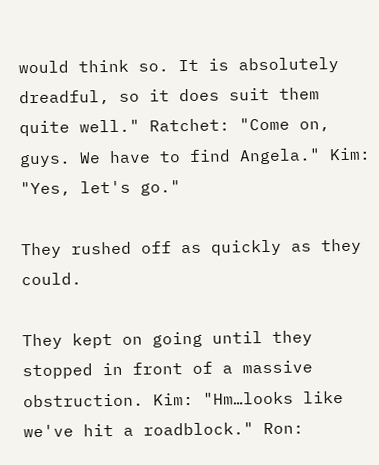would think so. It is absolutely dreadful, so it does suit them quite well." Ratchet: "Come on, guys. We have to find Angela." Kim: "Yes, let's go."

They rushed off as quickly as they could.

They kept on going until they stopped in front of a massive obstruction. Kim: "Hm…looks like we've hit a roadblock." Ron: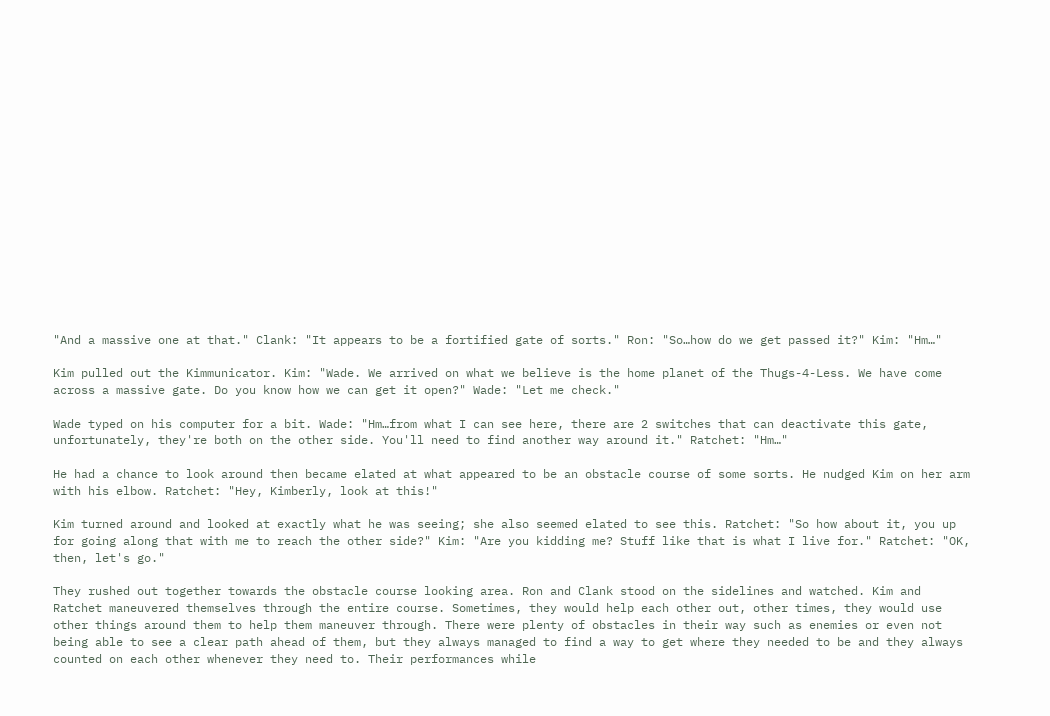"And a massive one at that." Clank: "It appears to be a fortified gate of sorts." Ron: "So…how do we get passed it?" Kim: "Hm…"

Kim pulled out the Kimmunicator. Kim: "Wade. We arrived on what we believe is the home planet of the Thugs-4-Less. We have come across a massive gate. Do you know how we can get it open?" Wade: "Let me check."

Wade typed on his computer for a bit. Wade: "Hm…from what I can see here, there are 2 switches that can deactivate this gate, unfortunately, they're both on the other side. You'll need to find another way around it." Ratchet: "Hm…"

He had a chance to look around then became elated at what appeared to be an obstacle course of some sorts. He nudged Kim on her arm with his elbow. Ratchet: "Hey, Kimberly, look at this!"

Kim turned around and looked at exactly what he was seeing; she also seemed elated to see this. Ratchet: "So how about it, you up for going along that with me to reach the other side?" Kim: "Are you kidding me? Stuff like that is what I live for." Ratchet: "OK, then, let's go."

They rushed out together towards the obstacle course looking area. Ron and Clank stood on the sidelines and watched. Kim and Ratchet maneuvered themselves through the entire course. Sometimes, they would help each other out, other times, they would use other things around them to help them maneuver through. There were plenty of obstacles in their way such as enemies or even not being able to see a clear path ahead of them, but they always managed to find a way to get where they needed to be and they always counted on each other whenever they need to. Their performances while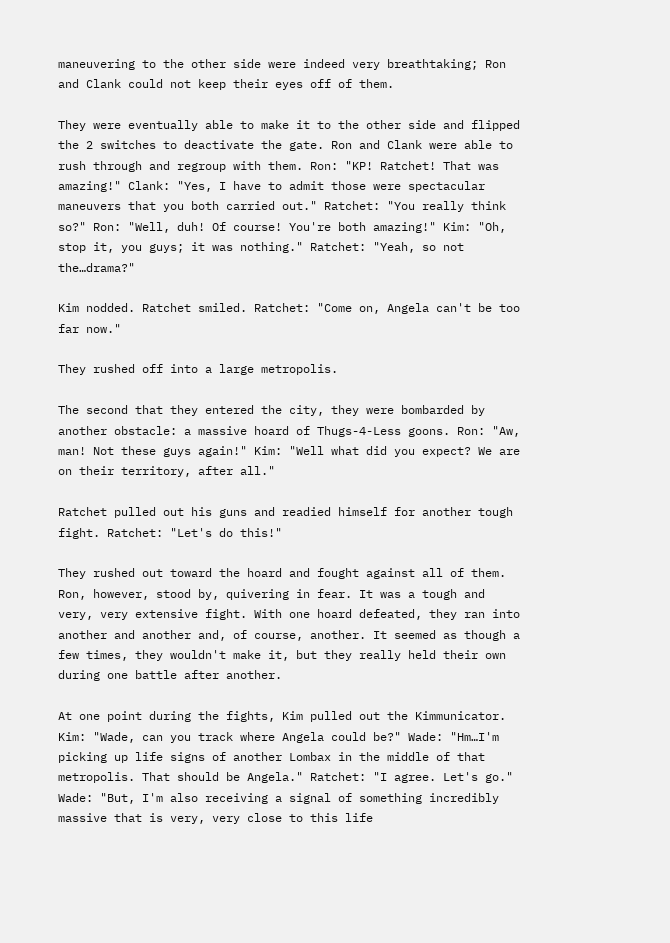maneuvering to the other side were indeed very breathtaking; Ron and Clank could not keep their eyes off of them.

They were eventually able to make it to the other side and flipped the 2 switches to deactivate the gate. Ron and Clank were able to rush through and regroup with them. Ron: "KP! Ratchet! That was amazing!" Clank: "Yes, I have to admit those were spectacular maneuvers that you both carried out." Ratchet: "You really think so?" Ron: "Well, duh! Of course! You're both amazing!" Kim: "Oh, stop it, you guys; it was nothing." Ratchet: "Yeah, so not the…drama?"

Kim nodded. Ratchet smiled. Ratchet: "Come on, Angela can't be too far now."

They rushed off into a large metropolis.

The second that they entered the city, they were bombarded by another obstacle: a massive hoard of Thugs-4-Less goons. Ron: "Aw, man! Not these guys again!" Kim: "Well what did you expect? We are on their territory, after all."

Ratchet pulled out his guns and readied himself for another tough fight. Ratchet: "Let's do this!"

They rushed out toward the hoard and fought against all of them. Ron, however, stood by, quivering in fear. It was a tough and very, very extensive fight. With one hoard defeated, they ran into another and another and, of course, another. It seemed as though a few times, they wouldn't make it, but they really held their own during one battle after another.

At one point during the fights, Kim pulled out the Kimmunicator. Kim: "Wade, can you track where Angela could be?" Wade: "Hm…I'm picking up life signs of another Lombax in the middle of that metropolis. That should be Angela." Ratchet: "I agree. Let's go." Wade: "But, I'm also receiving a signal of something incredibly massive that is very, very close to this life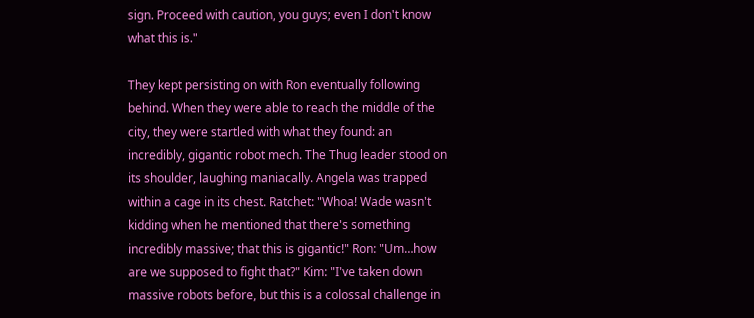sign. Proceed with caution, you guys; even I don't know what this is."

They kept persisting on with Ron eventually following behind. When they were able to reach the middle of the city, they were startled with what they found: an incredibly, gigantic robot mech. The Thug leader stood on its shoulder, laughing maniacally. Angela was trapped within a cage in its chest. Ratchet: "Whoa! Wade wasn't kidding when he mentioned that there's something incredibly massive; that this is gigantic!" Ron: "Um…how are we supposed to fight that?" Kim: "I've taken down massive robots before, but this is a colossal challenge in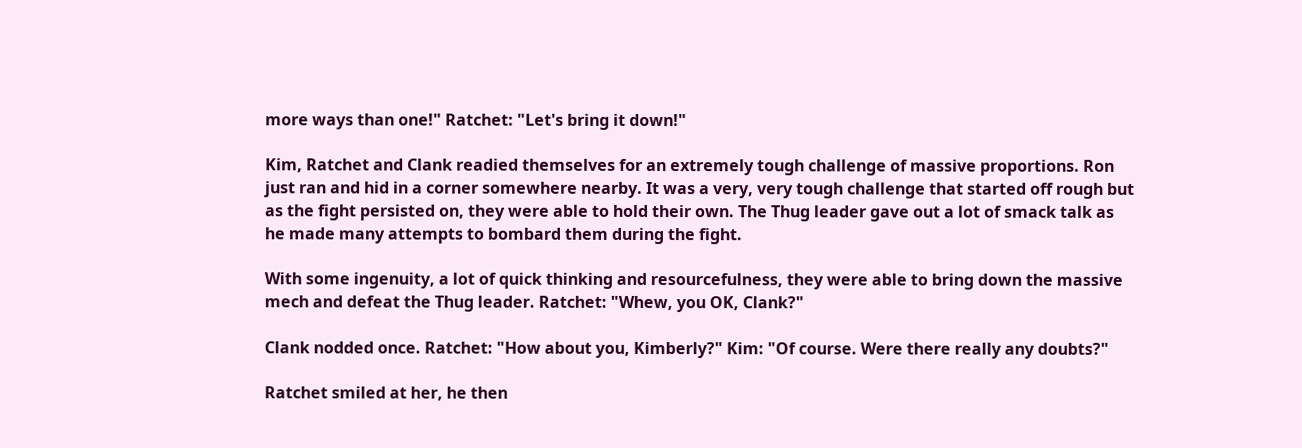more ways than one!" Ratchet: "Let's bring it down!"

Kim, Ratchet and Clank readied themselves for an extremely tough challenge of massive proportions. Ron just ran and hid in a corner somewhere nearby. It was a very, very tough challenge that started off rough but as the fight persisted on, they were able to hold their own. The Thug leader gave out a lot of smack talk as he made many attempts to bombard them during the fight.

With some ingenuity, a lot of quick thinking and resourcefulness, they were able to bring down the massive mech and defeat the Thug leader. Ratchet: "Whew, you OK, Clank?"

Clank nodded once. Ratchet: "How about you, Kimberly?" Kim: "Of course. Were there really any doubts?"

Ratchet smiled at her, he then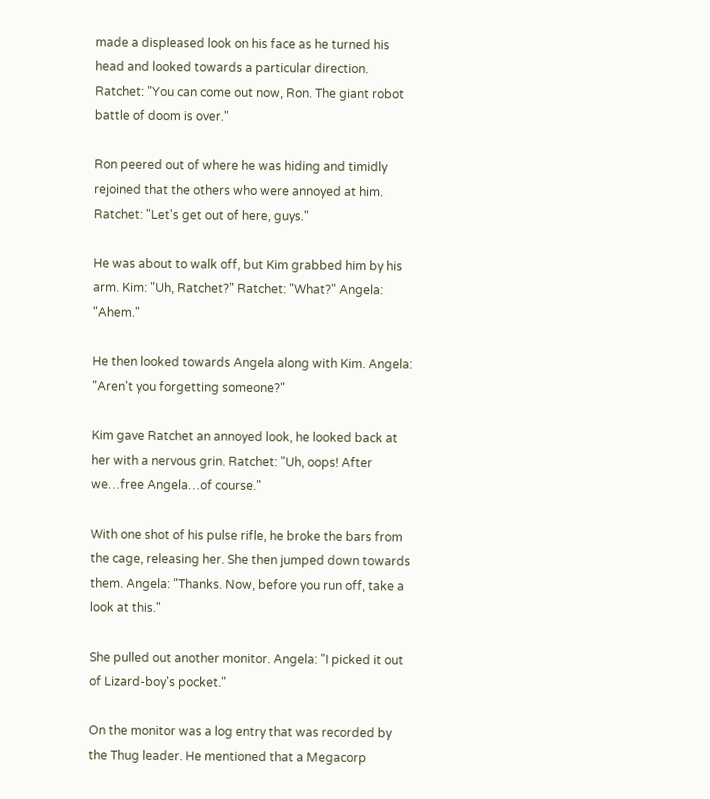made a displeased look on his face as he turned his head and looked towards a particular direction. Ratchet: "You can come out now, Ron. The giant robot battle of doom is over."

Ron peered out of where he was hiding and timidly rejoined that the others who were annoyed at him. Ratchet: "Let's get out of here, guys."

He was about to walk off, but Kim grabbed him by his arm. Kim: "Uh, Ratchet?" Ratchet: "What?" Angela: "Ahem."

He then looked towards Angela along with Kim. Angela: "Aren't you forgetting someone?"

Kim gave Ratchet an annoyed look, he looked back at her with a nervous grin. Ratchet: "Uh, oops! After we…free Angela…of course."

With one shot of his pulse rifle, he broke the bars from the cage, releasing her. She then jumped down towards them. Angela: "Thanks. Now, before you run off, take a look at this."

She pulled out another monitor. Angela: "I picked it out of Lizard-boy's pocket."

On the monitor was a log entry that was recorded by the Thug leader. He mentioned that a Megacorp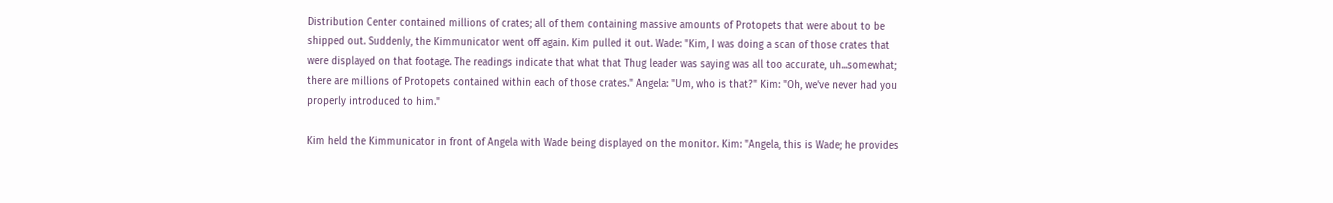Distribution Center contained millions of crates; all of them containing massive amounts of Protopets that were about to be shipped out. Suddenly, the Kimmunicator went off again. Kim pulled it out. Wade: "Kim, I was doing a scan of those crates that were displayed on that footage. The readings indicate that what that Thug leader was saying was all too accurate, uh...somewhat; there are millions of Protopets contained within each of those crates." Angela: "Um, who is that?" Kim: "Oh, we've never had you properly introduced to him."

Kim held the Kimmunicator in front of Angela with Wade being displayed on the monitor. Kim: "Angela, this is Wade; he provides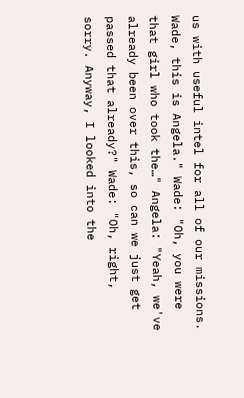us with useful intel for all of our missions. Wade, this is Angela." Wade: "Oh, you were that girl who took the…" Angela: "Yeah, we've already been over this, so can we just get passed that already?" Wade: "Oh, right, sorry. Anyway, I looked into the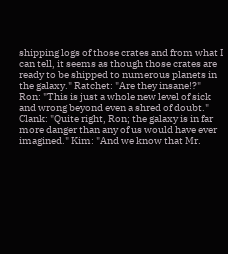shipping logs of those crates and from what I can tell, it seems as though those crates are ready to be shipped to numerous planets in the galaxy." Ratchet: "Are they insane!?" Ron: "This is just a whole new level of sick and wrong beyond even a shred of doubt." Clank: "Quite right, Ron; the galaxy is in far more danger than any of us would have ever imagined." Kim: "And we know that Mr.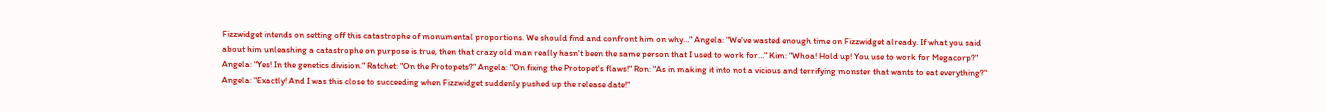Fizzwidget intends on setting off this catastrophe of monumental proportions. We should find and confront him on why…" Angela: "We've wasted enough time on Fizzwidget already. If what you said about him unleashing a catastrophe on purpose is true, then that crazy old man really hasn't been the same person that I used to work for…" Kim: "Whoa! Hold up! You use to work for Megacorp?" Angela: "Yes! In the genetics division." Ratchet: "On the Protopets?" Angela: "On fixing the Protopet's flaws!" Ron: "As in making it into not a vicious and terrifying monster that wants to eat everything?" Angela: "Exactly! And I was this close to succeeding when Fizzwidget suddenly pushed up the release date!"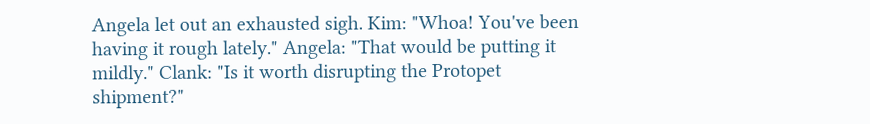Angela let out an exhausted sigh. Kim: "Whoa! You've been having it rough lately." Angela: "That would be putting it mildly." Clank: "Is it worth disrupting the Protopet shipment?"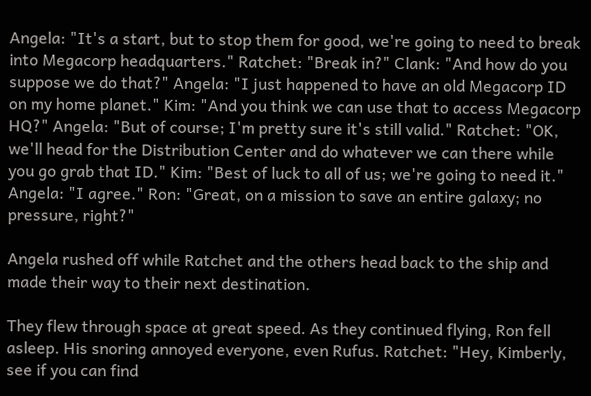Angela: "It's a start, but to stop them for good, we're going to need to break into Megacorp headquarters." Ratchet: "Break in?" Clank: "And how do you suppose we do that?" Angela: "I just happened to have an old Megacorp ID on my home planet." Kim: "And you think we can use that to access Megacorp HQ?" Angela: "But of course; I'm pretty sure it's still valid." Ratchet: "OK, we'll head for the Distribution Center and do whatever we can there while you go grab that ID." Kim: "Best of luck to all of us; we're going to need it." Angela: "I agree." Ron: "Great, on a mission to save an entire galaxy; no pressure, right?"

Angela rushed off while Ratchet and the others head back to the ship and made their way to their next destination.

They flew through space at great speed. As they continued flying, Ron fell asleep. His snoring annoyed everyone, even Rufus. Ratchet: "Hey, Kimberly, see if you can find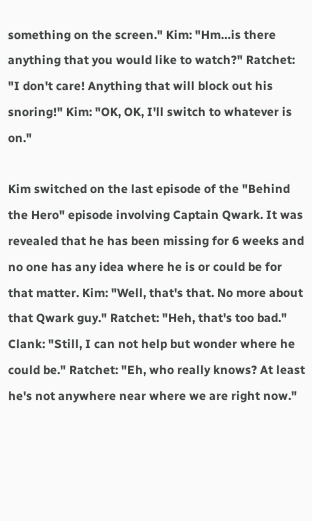something on the screen." Kim: "Hm…is there anything that you would like to watch?" Ratchet: "I don't care! Anything that will block out his snoring!" Kim: "OK, OK, I'll switch to whatever is on."

Kim switched on the last episode of the "Behind the Hero" episode involving Captain Qwark. It was revealed that he has been missing for 6 weeks and no one has any idea where he is or could be for that matter. Kim: "Well, that's that. No more about that Qwark guy." Ratchet: "Heh, that's too bad." Clank: "Still, I can not help but wonder where he could be." Ratchet: "Eh, who really knows? At least he's not anywhere near where we are right now."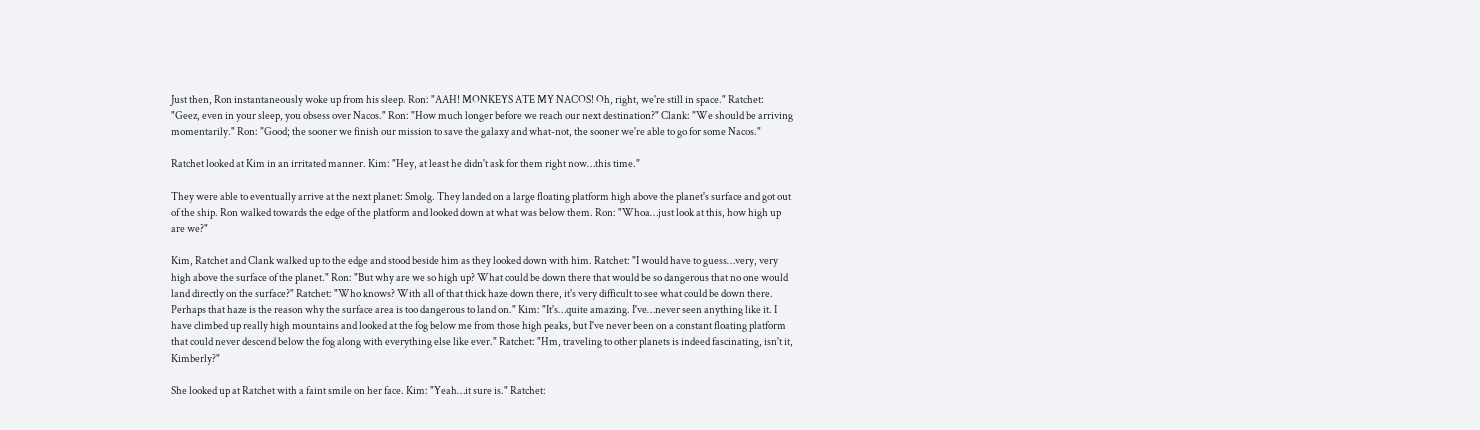Just then, Ron instantaneously woke up from his sleep. Ron: "AAH! MONKEYS ATE MY NACOS! Oh, right, we're still in space." Ratchet: "Geez, even in your sleep, you obsess over Nacos." Ron: "How much longer before we reach our next destination?" Clank: "We should be arriving momentarily." Ron: "Good; the sooner we finish our mission to save the galaxy and what-not, the sooner we're able to go for some Nacos."

Ratchet looked at Kim in an irritated manner. Kim: "Hey, at least he didn't ask for them right now…this time."

They were able to eventually arrive at the next planet: Smolg. They landed on a large floating platform high above the planet's surface and got out of the ship. Ron walked towards the edge of the platform and looked down at what was below them. Ron: "Whoa…just look at this, how high up are we?"

Kim, Ratchet and Clank walked up to the edge and stood beside him as they looked down with him. Ratchet: "I would have to guess…very, very high above the surface of the planet." Ron: "But why are we so high up? What could be down there that would be so dangerous that no one would land directly on the surface?" Ratchet: "Who knows? With all of that thick haze down there, it's very difficult to see what could be down there. Perhaps that haze is the reason why the surface area is too dangerous to land on." Kim: "It's…quite amazing. I've…never seen anything like it. I have climbed up really high mountains and looked at the fog below me from those high peaks, but I've never been on a constant floating platform that could never descend below the fog along with everything else like ever." Ratchet: "Hm, traveling to other planets is indeed fascinating, isn't it, Kimberly?"

She looked up at Ratchet with a faint smile on her face. Kim: "Yeah…it sure is." Ratchet: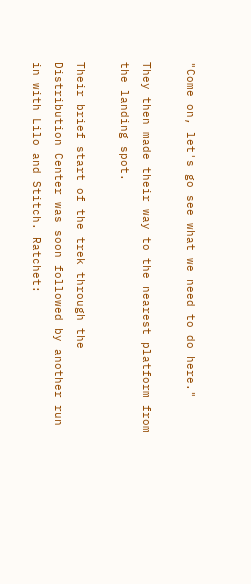"Come on, let's go see what we need to do here."

They then made their way to the nearest platform from the landing spot.

Their brief start of the trek through the Distribution Center was soon followed by another run in with Lilo and Stitch. Ratchet: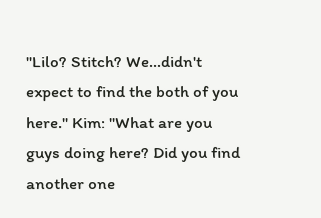"Lilo? Stitch? We…didn't expect to find the both of you here." Kim: "What are you guys doing here? Did you find another one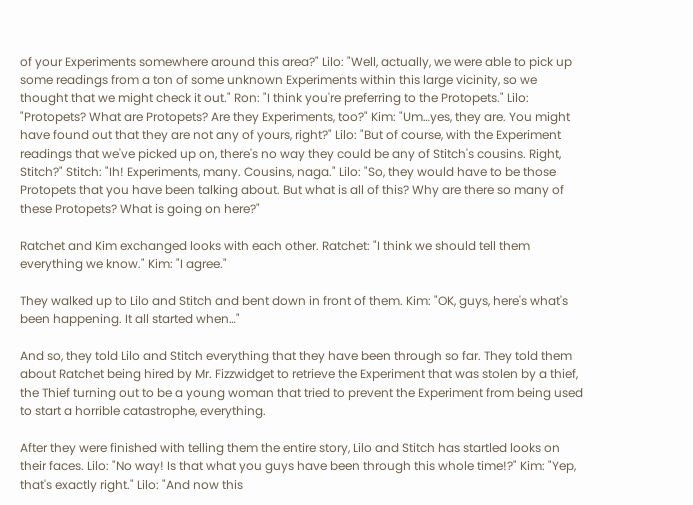of your Experiments somewhere around this area?" Lilo: "Well, actually, we were able to pick up some readings from a ton of some unknown Experiments within this large vicinity, so we thought that we might check it out." Ron: "I think you're preferring to the Protopets." Lilo: "Protopets? What are Protopets? Are they Experiments, too?" Kim: "Um…yes, they are. You might have found out that they are not any of yours, right?" Lilo: "But of course, with the Experiment readings that we've picked up on, there's no way they could be any of Stitch's cousins. Right, Stitch?" Stitch: "Ih! Experiments, many. Cousins, naga." Lilo: "So, they would have to be those Protopets that you have been talking about. But what is all of this? Why are there so many of these Protopets? What is going on here?"

Ratchet and Kim exchanged looks with each other. Ratchet: "I think we should tell them everything we know." Kim: "I agree."

They walked up to Lilo and Stitch and bent down in front of them. Kim: "OK, guys, here's what's been happening. It all started when…"

And so, they told Lilo and Stitch everything that they have been through so far. They told them about Ratchet being hired by Mr. Fizzwidget to retrieve the Experiment that was stolen by a thief, the Thief turning out to be a young woman that tried to prevent the Experiment from being used to start a horrible catastrophe, everything.

After they were finished with telling them the entire story, Lilo and Stitch has startled looks on their faces. Lilo: "No way! Is that what you guys have been through this whole time!?" Kim: "Yep, that's exactly right." Lilo: "And now this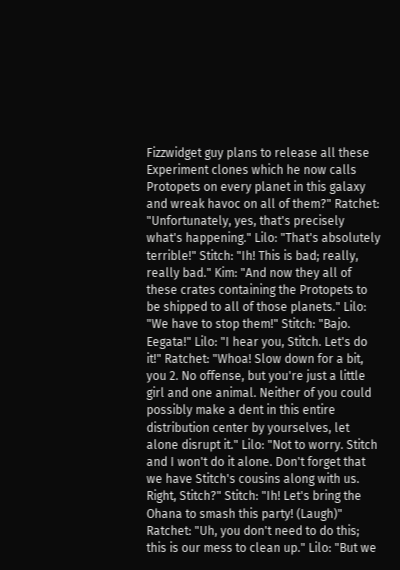Fizzwidget guy plans to release all these Experiment clones which he now calls Protopets on every planet in this galaxy and wreak havoc on all of them?" Ratchet: "Unfortunately, yes, that's precisely what's happening." Lilo: "That's absolutely terrible!" Stitch: "Ih! This is bad; really, really bad." Kim: "And now they all of these crates containing the Protopets to be shipped to all of those planets." Lilo: "We have to stop them!" Stitch: "Bajo. Eegata!" Lilo: "I hear you, Stitch. Let's do it!" Ratchet: "Whoa! Slow down for a bit, you 2. No offense, but you're just a little girl and one animal. Neither of you could possibly make a dent in this entire distribution center by yourselves, let alone disrupt it." Lilo: "Not to worry. Stitch and I won't do it alone. Don't forget that we have Stitch's cousins along with us. Right, Stitch?" Stitch: "Ih! Let's bring the Ohana to smash this party! (Laugh)" Ratchet: "Uh, you don't need to do this; this is our mess to clean up." Lilo: "But we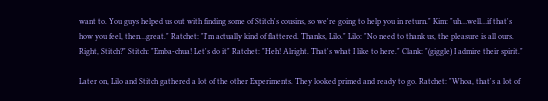want to. You guys helped us out with finding some of Stitch's cousins, so we're going to help you in return." Kim: "uh…well…if that's how you feel, then…great." Ratchet: "I'm actually kind of flattered. Thanks, Lilo." Lilo: "No need to thank us, the pleasure is all ours. Right, Stitch?" Stitch: "Emba-chua! Let's do it" Ratchet: "Heh! Alright. That's what I like to here." Clank: "(giggle) I admire their spirit."

Later on, Lilo and Stitch gathered a lot of the other Experiments. They looked primed and ready to go. Ratchet: "Whoa, that's a lot of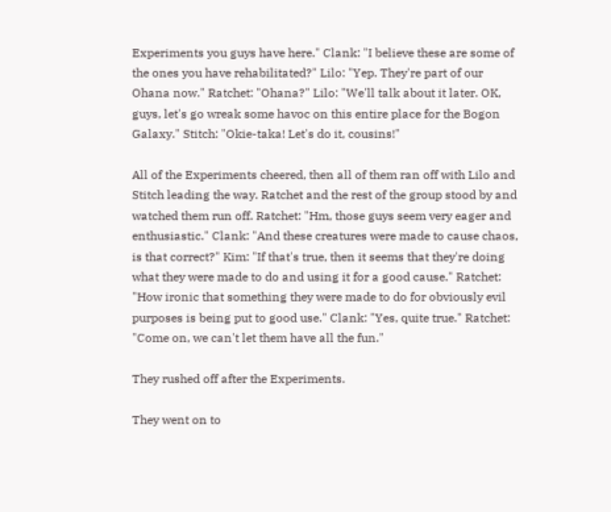Experiments you guys have here." Clank: "I believe these are some of the ones you have rehabilitated?" Lilo: "Yep. They're part of our Ohana now." Ratchet: "Ohana?" Lilo: "We'll talk about it later. OK, guys, let's go wreak some havoc on this entire place for the Bogon Galaxy." Stitch: "Okie-taka! Let's do it, cousins!"

All of the Experiments cheered, then all of them ran off with Lilo and Stitch leading the way. Ratchet and the rest of the group stood by and watched them run off. Ratchet: "Hm, those guys seem very eager and enthusiastic." Clank: "And these creatures were made to cause chaos, is that correct?" Kim: "If that's true, then it seems that they're doing what they were made to do and using it for a good cause." Ratchet: "How ironic that something they were made to do for obviously evil purposes is being put to good use." Clank: "Yes, quite true." Ratchet: "Come on, we can't let them have all the fun."

They rushed off after the Experiments.

They went on to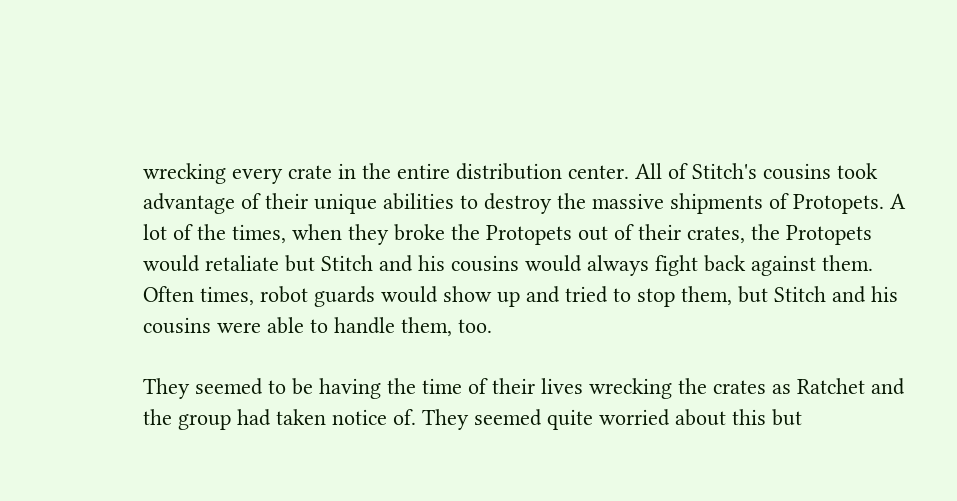wrecking every crate in the entire distribution center. All of Stitch's cousins took advantage of their unique abilities to destroy the massive shipments of Protopets. A lot of the times, when they broke the Protopets out of their crates, the Protopets would retaliate but Stitch and his cousins would always fight back against them. Often times, robot guards would show up and tried to stop them, but Stitch and his cousins were able to handle them, too.

They seemed to be having the time of their lives wrecking the crates as Ratchet and the group had taken notice of. They seemed quite worried about this but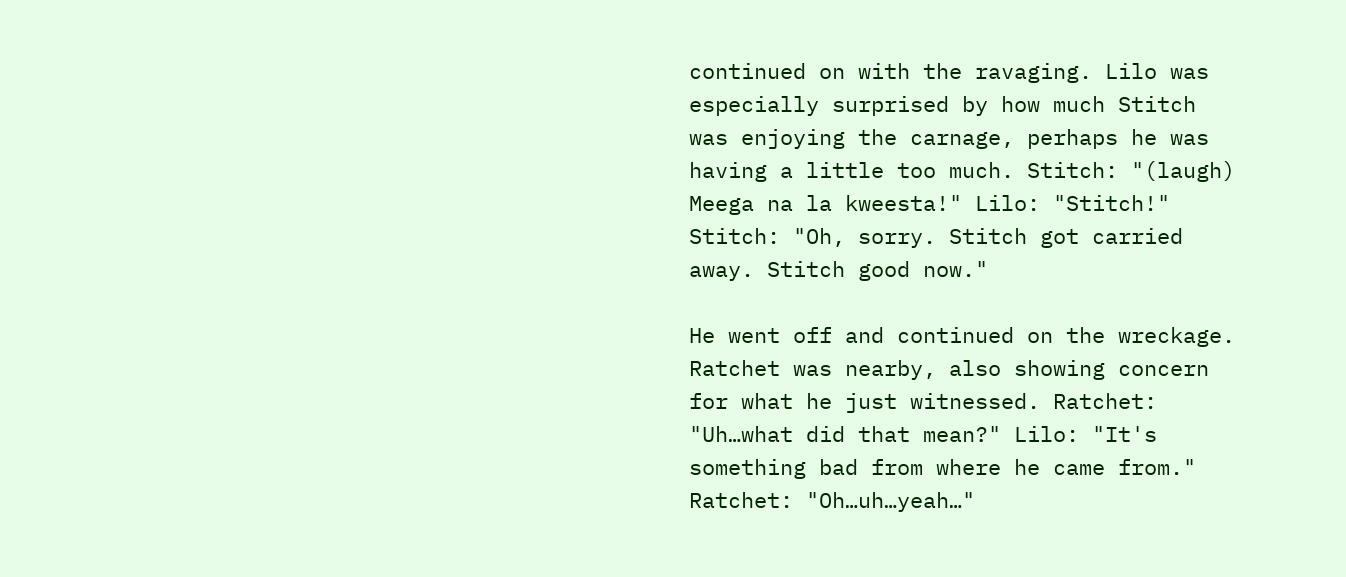continued on with the ravaging. Lilo was especially surprised by how much Stitch was enjoying the carnage, perhaps he was having a little too much. Stitch: "(laugh) Meega na la kweesta!" Lilo: "Stitch!" Stitch: "Oh, sorry. Stitch got carried away. Stitch good now."

He went off and continued on the wreckage. Ratchet was nearby, also showing concern for what he just witnessed. Ratchet: "Uh…what did that mean?" Lilo: "It's something bad from where he came from." Ratchet: "Oh…uh…yeah…"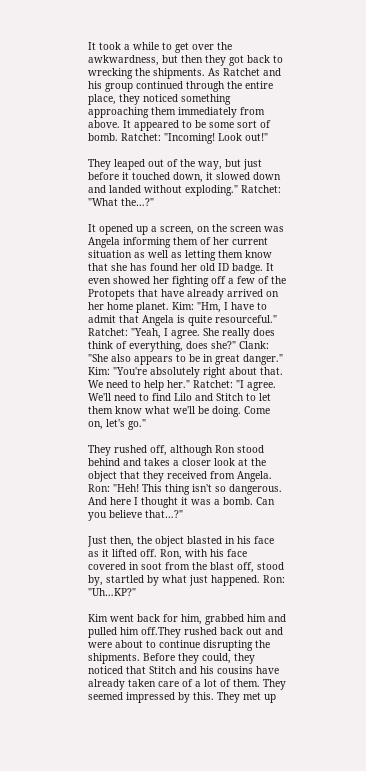It took a while to get over the awkwardness, but then they got back to wrecking the shipments. As Ratchet and his group continued through the entire place, they noticed something approaching them immediately from above. It appeared to be some sort of bomb. Ratchet: "Incoming! Look out!"

They leaped out of the way, but just before it touched down, it slowed down and landed without exploding." Ratchet: "What the…?"

It opened up a screen, on the screen was Angela informing them of her current situation as well as letting them know that she has found her old ID badge. It even showed her fighting off a few of the Protopets that have already arrived on her home planet. Kim: "Hm, I have to admit that Angela is quite resourceful." Ratchet: "Yeah, I agree. She really does think of everything, does she?" Clank: "She also appears to be in great danger." Kim: "You're absolutely right about that. We need to help her." Ratchet: "I agree. We'll need to find Lilo and Stitch to let them know what we'll be doing. Come on, let's go."

They rushed off, although Ron stood behind and takes a closer look at the object that they received from Angela. Ron: "Heh! This thing isn't so dangerous. And here I thought it was a bomb. Can you believe that…?"

Just then, the object blasted in his face as it lifted off. Ron, with his face covered in soot from the blast off, stood by, startled by what just happened. Ron: "Uh…KP?"

Kim went back for him, grabbed him and pulled him off.They rushed back out and were about to continue disrupting the shipments. Before they could, they noticed that Stitch and his cousins have already taken care of a lot of them. They seemed impressed by this. They met up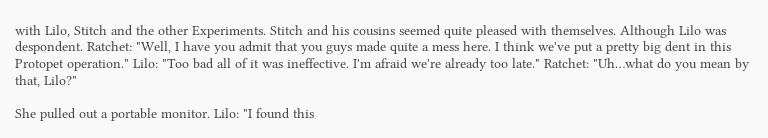with Lilo, Stitch and the other Experiments. Stitch and his cousins seemed quite pleased with themselves. Although Lilo was despondent. Ratchet: "Well, I have you admit that you guys made quite a mess here. I think we've put a pretty big dent in this Protopet operation." Lilo: "Too bad all of it was ineffective. I'm afraid we're already too late." Ratchet: "Uh…what do you mean by that, Lilo?"

She pulled out a portable monitor. Lilo: "I found this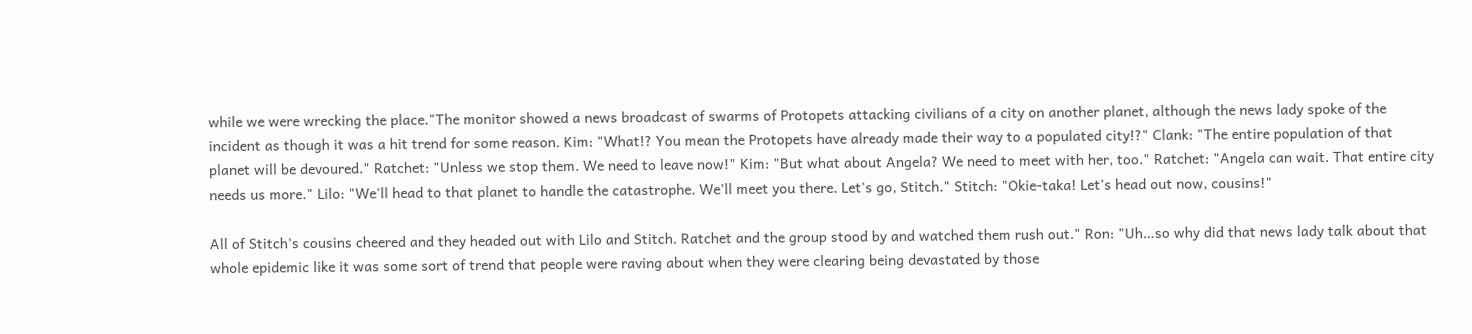while we were wrecking the place."The monitor showed a news broadcast of swarms of Protopets attacking civilians of a city on another planet, although the news lady spoke of the incident as though it was a hit trend for some reason. Kim: "What!? You mean the Protopets have already made their way to a populated city!?" Clank: "The entire population of that planet will be devoured." Ratchet: "Unless we stop them. We need to leave now!" Kim: "But what about Angela? We need to meet with her, too." Ratchet: "Angela can wait. That entire city needs us more." Lilo: "We'll head to that planet to handle the catastrophe. We'll meet you there. Let's go, Stitch." Stitch: "Okie-taka! Let's head out now, cousins!"

All of Stitch's cousins cheered and they headed out with Lilo and Stitch. Ratchet and the group stood by and watched them rush out." Ron: "Uh…so why did that news lady talk about that whole epidemic like it was some sort of trend that people were raving about when they were clearing being devastated by those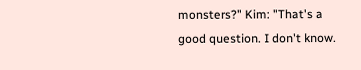monsters?" Kim: "That's a good question. I don't know.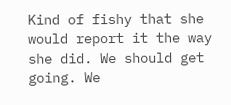Kind of fishy that she would report it the way she did. We should get going. We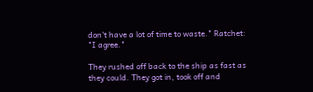don't have a lot of time to waste." Ratchet: "I agree."

They rushed off back to the ship as fast as they could. They got in, took off and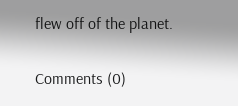flew off of the planet.

Comments (0)